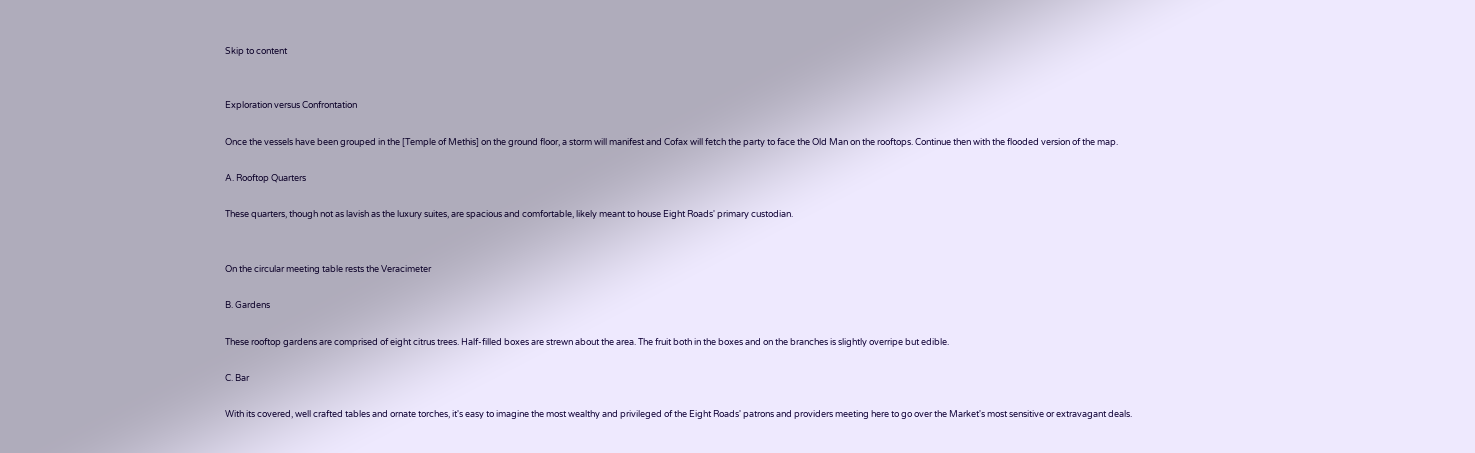Skip to content


Exploration versus Confrontation

Once the vessels have been grouped in the [Temple of Methis] on the ground floor, a storm will manifest and Cofax will fetch the party to face the Old Man on the rooftops. Continue then with the flooded version of the map.

A. Rooftop Quarters

These quarters, though not as lavish as the luxury suites, are spacious and comfortable, likely meant to house Eight Roads' primary custodian.


On the circular meeting table rests the Veracimeter

B. Gardens

These rooftop gardens are comprised of eight citrus trees. Half-filled boxes are strewn about the area. The fruit both in the boxes and on the branches is slightly overripe but edible.

C. Bar

With its covered, well crafted tables and ornate torches, it's easy to imagine the most wealthy and privileged of the Eight Roads' patrons and providers meeting here to go over the Market's most sensitive or extravagant deals.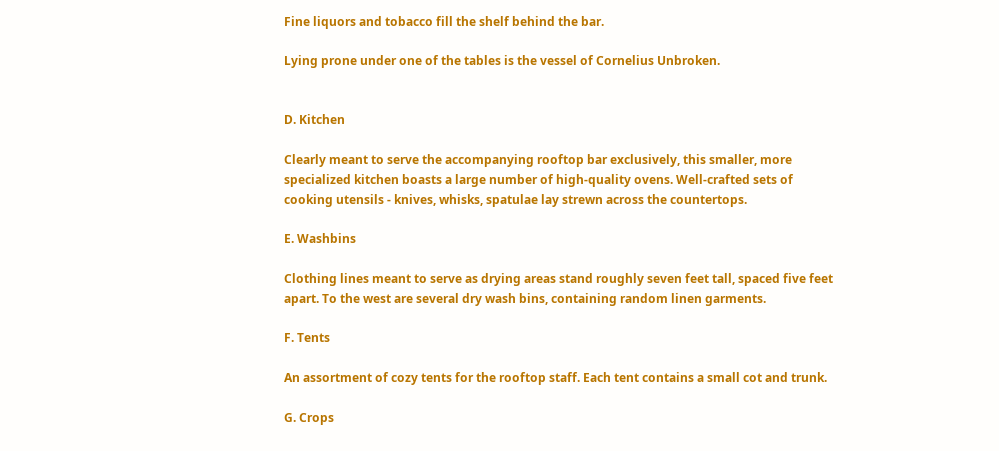Fine liquors and tobacco fill the shelf behind the bar.

Lying prone under one of the tables is the vessel of Cornelius Unbroken.


D. Kitchen

Clearly meant to serve the accompanying rooftop bar exclusively, this smaller, more specialized kitchen boasts a large number of high-quality ovens. Well-crafted sets of cooking utensils - knives, whisks, spatulae lay strewn across the countertops.

E. Washbins

Clothing lines meant to serve as drying areas stand roughly seven feet tall, spaced five feet apart. To the west are several dry wash bins, containing random linen garments.

F. Tents

An assortment of cozy tents for the rooftop staff. Each tent contains a small cot and trunk.

G. Crops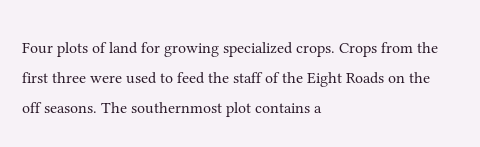Four plots of land for growing specialized crops. Crops from the first three were used to feed the staff of the Eight Roads on the off seasons. The southernmost plot contains a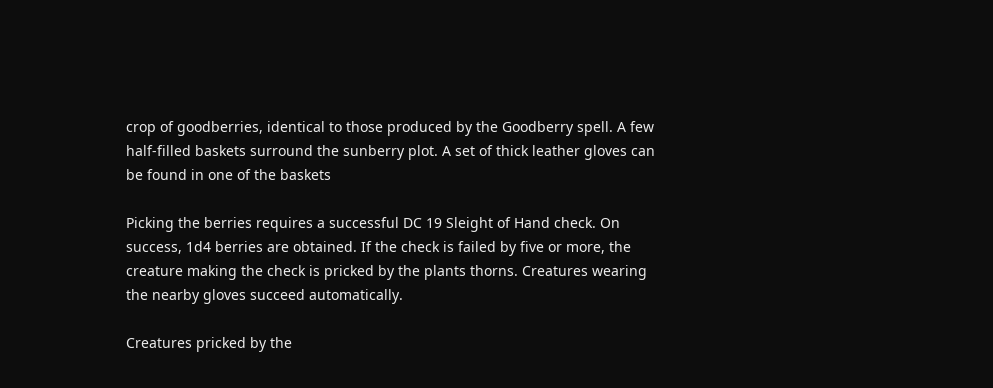crop of goodberries, identical to those produced by the Goodberry spell. A few half-filled baskets surround the sunberry plot. A set of thick leather gloves can be found in one of the baskets

Picking the berries requires a successful DC 19 Sleight of Hand check. On success, 1d4 berries are obtained. If the check is failed by five or more, the creature making the check is pricked by the plants thorns. Creatures wearing the nearby gloves succeed automatically.

Creatures pricked by the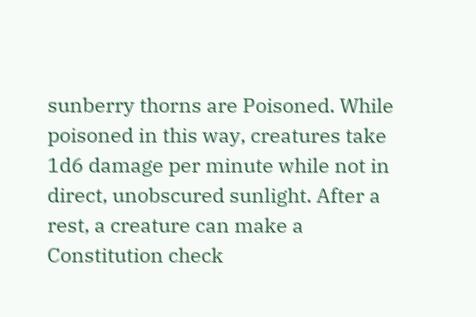sunberry thorns are Poisoned. While poisoned in this way, creatures take 1d6 damage per minute while not in direct, unobscured sunlight. After a rest, a creature can make a Constitution check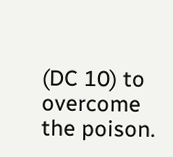(DC 10) to overcome the poison.